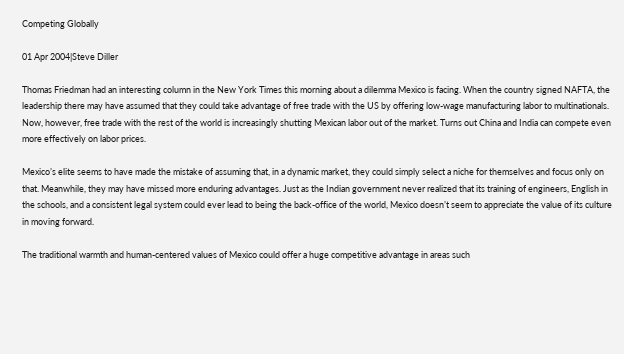Competing Globally

01 Apr 2004|Steve Diller

Thomas Friedman had an interesting column in the New York Times this morning about a dilemma Mexico is facing. When the country signed NAFTA, the leadership there may have assumed that they could take advantage of free trade with the US by offering low-wage manufacturing labor to multinationals. Now, however, free trade with the rest of the world is increasingly shutting Mexican labor out of the market. Turns out China and India can compete even more effectively on labor prices.

Mexico’s elite seems to have made the mistake of assuming that, in a dynamic market, they could simply select a niche for themselves and focus only on that. Meanwhile, they may have missed more enduring advantages. Just as the Indian government never realized that its training of engineers, English in the schools, and a consistent legal system could ever lead to being the back-office of the world, Mexico doesn’t seem to appreciate the value of its culture in moving forward.

The traditional warmth and human-centered values of Mexico could offer a huge competitive advantage in areas such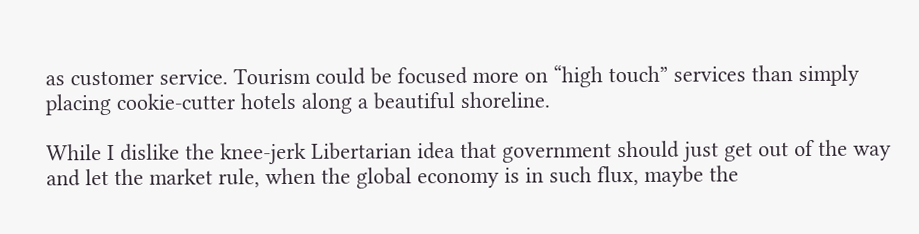as customer service. Tourism could be focused more on “high touch” services than simply placing cookie-cutter hotels along a beautiful shoreline.

While I dislike the knee-jerk Libertarian idea that government should just get out of the way and let the market rule, when the global economy is in such flux, maybe the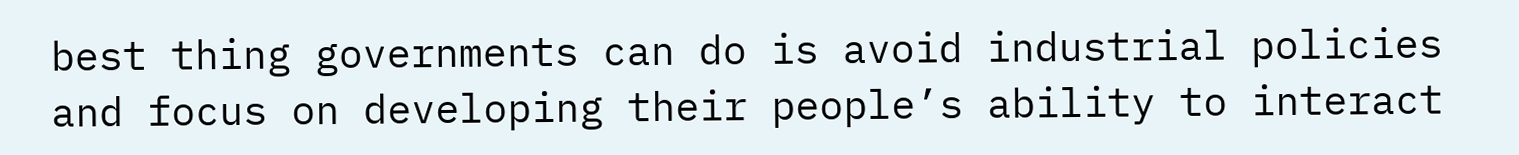best thing governments can do is avoid industrial policies and focus on developing their people’s ability to interact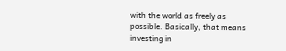with the world as freely as possible. Basically, that means investing in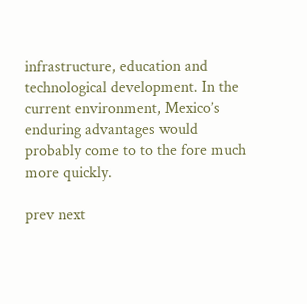infrastructure, education and technological development. In the current environment, Mexico’s enduring advantages would probably come to to the fore much more quickly.

prev next